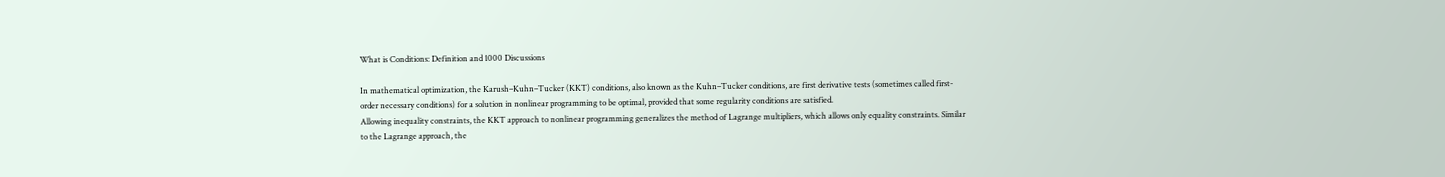What is Conditions: Definition and 1000 Discussions

In mathematical optimization, the Karush–Kuhn–Tucker (KKT) conditions, also known as the Kuhn–Tucker conditions, are first derivative tests (sometimes called first-order necessary conditions) for a solution in nonlinear programming to be optimal, provided that some regularity conditions are satisfied.
Allowing inequality constraints, the KKT approach to nonlinear programming generalizes the method of Lagrange multipliers, which allows only equality constraints. Similar to the Lagrange approach, the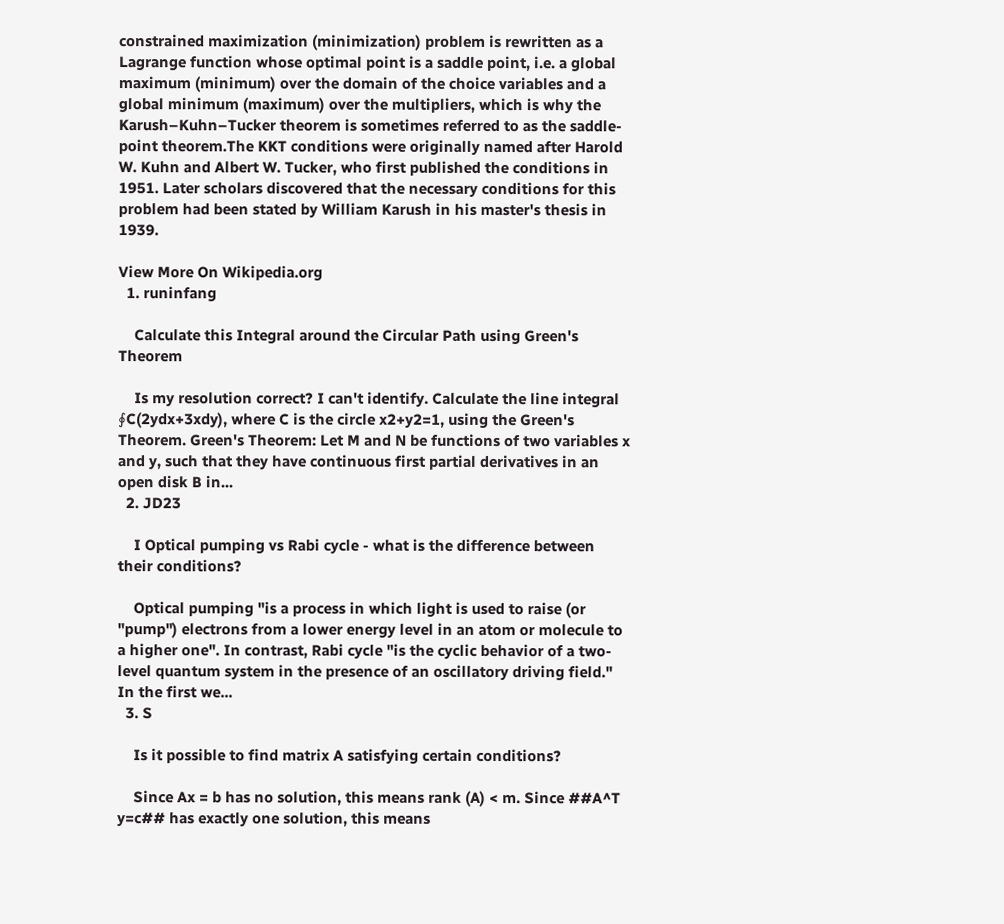constrained maximization (minimization) problem is rewritten as a Lagrange function whose optimal point is a saddle point, i.e. a global maximum (minimum) over the domain of the choice variables and a global minimum (maximum) over the multipliers, which is why the Karush–Kuhn–Tucker theorem is sometimes referred to as the saddle-point theorem.The KKT conditions were originally named after Harold W. Kuhn and Albert W. Tucker, who first published the conditions in 1951. Later scholars discovered that the necessary conditions for this problem had been stated by William Karush in his master's thesis in 1939.

View More On Wikipedia.org
  1. runinfang

    Calculate this Integral around the Circular Path using Green's Theorem

    Is my resolution correct? I can't identify. Calculate the line integral ∮C(2ydx+3xdy), where C is the circle x2+y2=1, using the Green's Theorem. Green's Theorem: Let M and N be functions of two variables x and y, such that they have continuous first partial derivatives in an open disk B in...
  2. JD23

    I Optical pumping vs Rabi cycle - what is the difference between their conditions?

    Optical pumping "is a process in which light is used to raise (or "pump") electrons from a lower energy level in an atom or molecule to a higher one". In contrast, Rabi cycle "is the cyclic behavior of a two-level quantum system in the presence of an oscillatory driving field." In the first we...
  3. S

    Is it possible to find matrix A satisfying certain conditions?

    Since Ax = b has no solution, this means rank (A) < m. Since ##A^T y=c## has exactly one solution, this means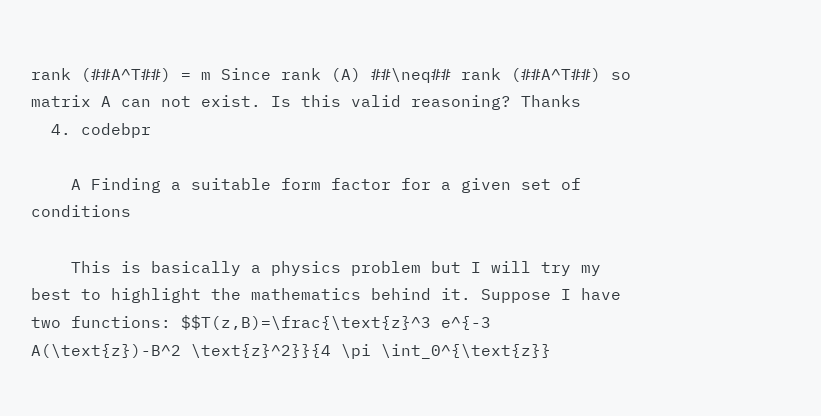rank (##A^T##) = m Since rank (A) ##\neq## rank (##A^T##) so matrix A can not exist. Is this valid reasoning? Thanks
  4. codebpr

    A Finding a suitable form factor for a given set of conditions

    This is basically a physics problem but I will try my best to highlight the mathematics behind it. Suppose I have two functions: $$T(z,B)=\frac{\text{z}^3 e^{-3 A(\text{z})-B^2 \text{z}^2}}{4 \pi \int_0^{\text{z}}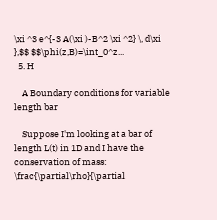\xi ^3 e^{-3 A(\xi )-B^2 \xi ^2} \, d\xi },$$ $$\phi(z,B)=\int_0^z...
  5. H

    A Boundary conditions for variable length bar

    Suppose I'm looking at a bar of length L(t) in 1D and I have the conservation of mass: \frac{\partial\rho}{\partial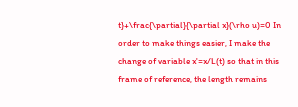t}+\frac{\partial}{\partial x}(\rho u)=0 In order to make things easier, I make the change of variable x'=x/L(t) so that in this frame of reference, the length remains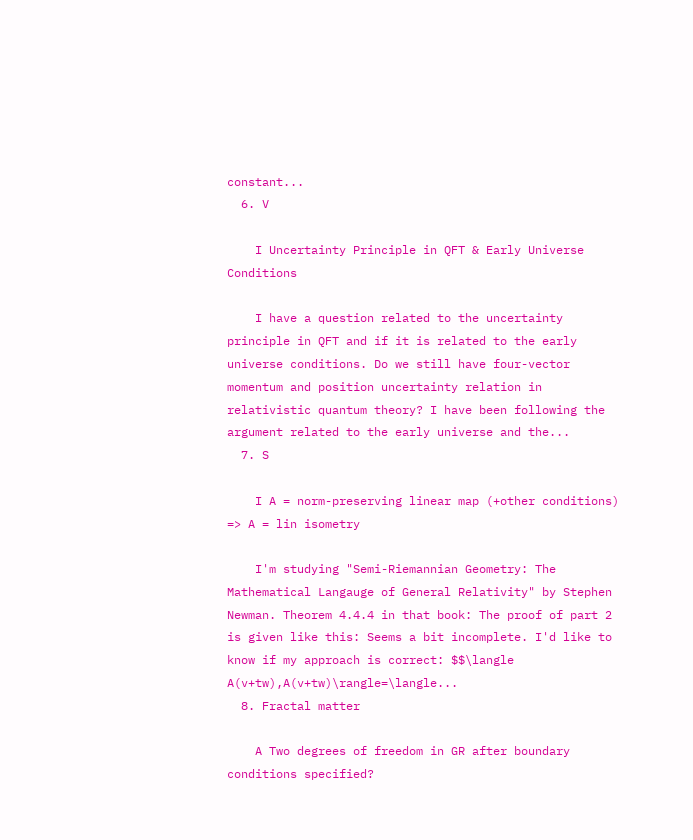constant...
  6. V

    I Uncertainty Principle in QFT & Early Universe Conditions

    I have a question related to the uncertainty principle in QFT and if it is related to the early universe conditions. Do we still have four-vector momentum and position uncertainty relation in relativistic quantum theory? I have been following the argument related to the early universe and the...
  7. S

    I A = norm-preserving linear map (+other conditions) => A = lin isometry

    I'm studying "Semi-Riemannian Geometry: The Mathematical Langauge of General Relativity" by Stephen Newman. Theorem 4.4.4 in that book: The proof of part 2 is given like this: Seems a bit incomplete. I'd like to know if my approach is correct: $$\langle A(v+tw),A(v+tw)\rangle=\langle...
  8. Fractal matter

    A Two degrees of freedom in GR after boundary conditions specified?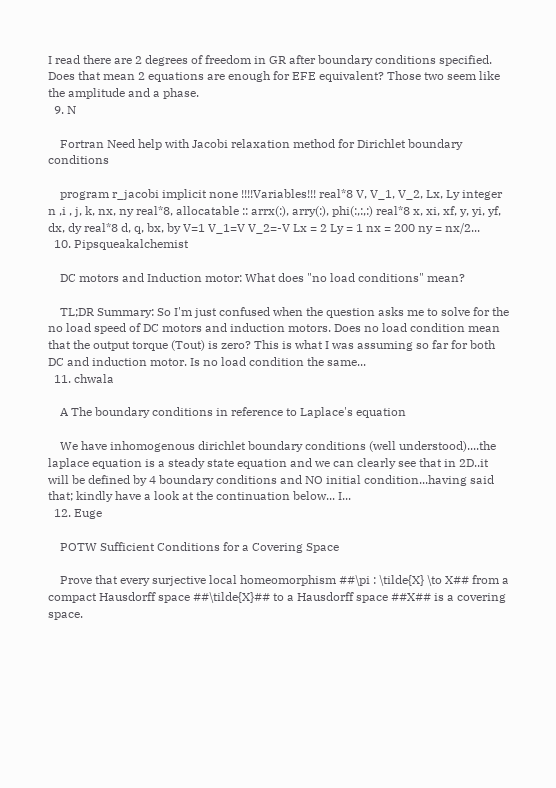I read there are 2 degrees of freedom in GR after boundary conditions specified. Does that mean 2 equations are enough for EFE equivalent? Those two seem like the amplitude and a phase.
  9. N

    Fortran Need help with Jacobi relaxation method for Dirichlet boundary conditions

    program r_jacobi implicit none !!!!Variables!!! real*8 V, V_1, V_2, Lx, Ly integer n ,i , j, k, nx, ny real*8, allocatable :: arrx(:), arry(:), phi(:,:,:) real*8 x, xi, xf, y, yi, yf, dx, dy real*8 d, q, bx, by V=1 V_1=V V_2=-V Lx = 2 Ly = 1 nx = 200 ny = nx/2...
  10. Pipsqueakalchemist

    DC motors and Induction motor: What does "no load conditions" mean?

    TL;DR Summary: So I'm just confused when the question asks me to solve for the no load speed of DC motors and induction motors. Does no load condition mean that the output torque (Tout) is zero? This is what I was assuming so far for both DC and induction motor. Is no load condition the same...
  11. chwala

    A The boundary conditions in reference to Laplace's equation

    We have inhomogenous dirichlet boundary conditions (well understood)....the laplace equation is a steady state equation and we can clearly see that in 2D..it will be defined by 4 boundary conditions and NO initial condition...having said that; kindly have a look at the continuation below... I...
  12. Euge

    POTW Sufficient Conditions for a Covering Space

    Prove that every surjective local homeomorphism ##\pi : \tilde{X} \to X## from a compact Hausdorff space ##\tilde{X}## to a Hausdorff space ##X## is a covering space.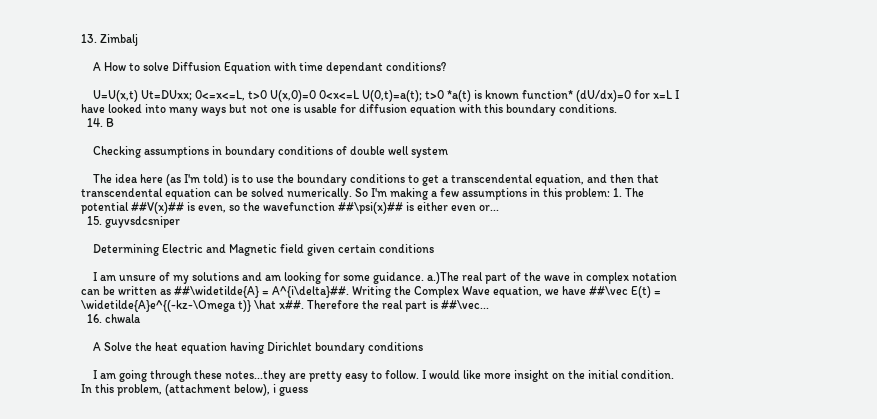13. Zimbalj

    A How to solve Diffusion Equation with time dependant conditions?

    U=U(x,t) Ut=DUxx; 0<=x<=L, t>0 U(x,0)=0 0<x<=L U(0,t)=a(t); t>0 *a(t) is known function* (dU/dx)=0 for x=L I have looked into many ways but not one is usable for diffusion equation with this boundary conditions.
  14. B

    Checking assumptions in boundary conditions of double well system

    The idea here (as I'm told) is to use the boundary conditions to get a transcendental equation, and then that transcendental equation can be solved numerically. So I'm making a few assumptions in this problem: 1. The potential ##V(x)## is even, so the wavefunction ##\psi(x)## is either even or...
  15. guyvsdcsniper

    Determining Electric and Magnetic field given certain conditions

    I am unsure of my solutions and am looking for some guidance. a.)The real part of the wave in complex notation can be written as ##\widetilde{A} = A^{i\delta}##. Writing the Complex Wave equation, we have ##\vec E(t) = \widetilde{A}e^{(-kz-\Omega t)} \hat x##. Therefore the real part is ##\vec...
  16. chwala

    A Solve the heat equation having Dirichlet boundary conditions

    I am going through these notes...they are pretty easy to follow. I would like more insight on the initial condition. In this problem, (attachment below), i guess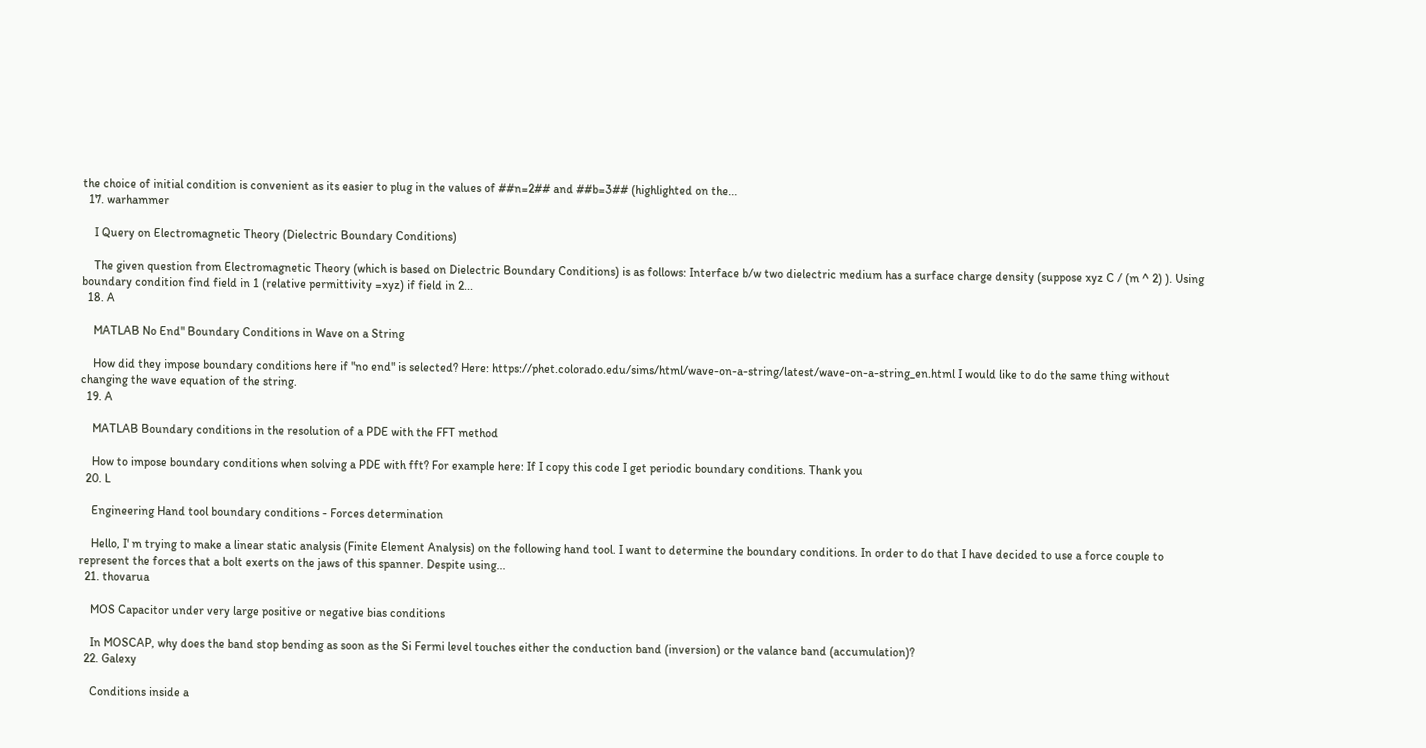the choice of initial condition is convenient as its easier to plug in the values of ##n=2## and ##b=3## (highlighted on the...
  17. warhammer

    I Query on Electromagnetic Theory (Dielectric Boundary Conditions)

    The given question from Electromagnetic Theory (which is based on Dielectric Boundary Conditions) is as follows: Interface b/w two dielectric medium has a surface charge density (suppose xyz C / (m ^ 2) ). Using boundary condition find field in 1 (relative permittivity =xyz) if field in 2...
  18. A

    MATLAB No End" Boundary Conditions in Wave on a String

    How did they impose boundary conditions here if "no end" is selected? Here: https://phet.colorado.edu/sims/html/wave-on-a-string/latest/wave-on-a-string_en.html I would like to do the same thing without changing the wave equation of the string.
  19. A

    MATLAB Boundary conditions in the resolution of a PDE with the FFT method

    How to impose boundary conditions when solving a PDE with fft? For example here: If I copy this code I get periodic boundary conditions. Thank you
  20. L

    Engineering Hand tool boundary conditions - Forces determination

    Hello, I' m trying to make a linear static analysis (Finite Element Analysis) on the following hand tool. I want to determine the boundary conditions. In order to do that I have decided to use a force couple to represent the forces that a bolt exerts on the jaws of this spanner. Despite using...
  21. thovarua

    MOS Capacitor under very large positive or negative bias conditions

    In MOSCAP, why does the band stop bending as soon as the Si Fermi level touches either the conduction band (inversion) or the valance band (accumulation)?
  22. Galexy

    Conditions inside a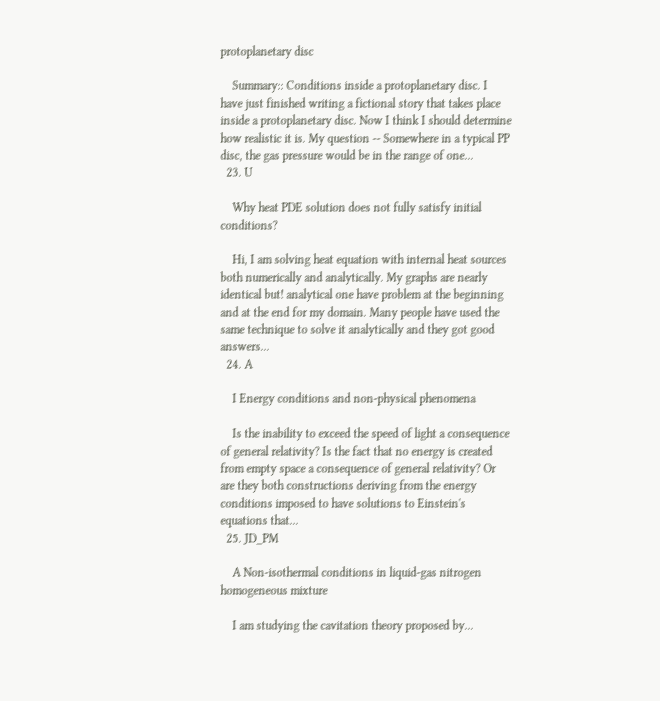protoplanetary disc

    Summary:: Conditions inside a protoplanetary disc. I have just finished writing a fictional story that takes place inside a protoplanetary disc. Now I think I should determine how realistic it is. My question -- Somewhere in a typical PP disc, the gas pressure would be in the range of one...
  23. U

    Why heat PDE solution does not fully satisfy initial conditions?

    Hi, I am solving heat equation with internal heat sources both numerically and analytically. My graphs are nearly identical but! analytical one have problem at the beginning and at the end for my domain. Many people have used the same technique to solve it analytically and they got good answers...
  24. A

    I Energy conditions and non-physical phenomena

    Is the inability to exceed the speed of light a consequence of general relativity? Is the fact that no energy is created from empty space a consequence of general relativity? Or are they both constructions deriving from the energy conditions imposed to have solutions to Einstein's equations that...
  25. JD_PM

    A Non-isothermal conditions in liquid-gas nitrogen homogeneous mixture

    I am studying the cavitation theory proposed by...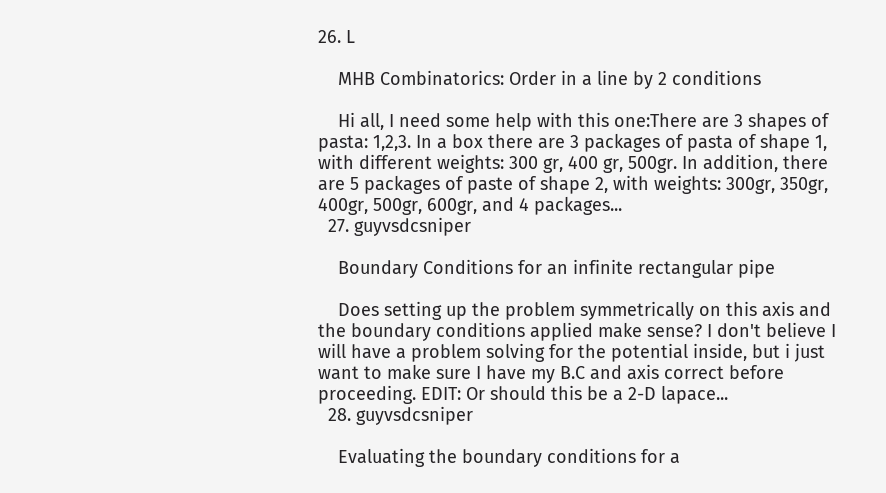26. L

    MHB Combinatorics: Order in a line by 2 conditions

    Hi all, I need some help with this one:There are 3 shapes of pasta: 1,2,3. In a box there are 3 packages of pasta of shape 1, with different weights: 300 gr, 400 gr, 500gr. In addition, there are 5 packages of paste of shape 2, with weights: 300gr, 350gr, 400gr, 500gr, 600gr, and 4 packages...
  27. guyvsdcsniper

    Boundary Conditions for an infinite rectangular pipe

    Does setting up the problem symmetrically on this axis and the boundary conditions applied make sense? I don't believe I will have a problem solving for the potential inside, but i just want to make sure I have my B.C and axis correct before proceeding. EDIT: Or should this be a 2-D lapace...
  28. guyvsdcsniper

    Evaluating the boundary conditions for a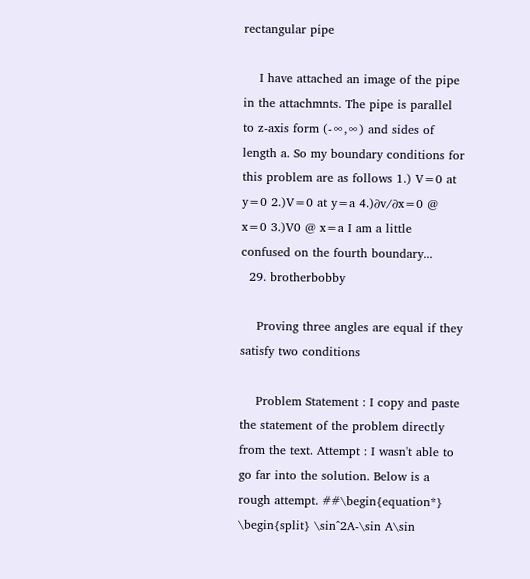rectangular pipe

    I have attached an image of the pipe in the attachmnts. The pipe is parallel to z-axis form (-∞,∞) and sides of length a. So my boundary conditions for this problem are as follows 1.) V=0 at y=0 2.)V=0 at y=a 4.)∂v/∂x=0 @ x=0 3.)V0 @ x=a I am a little confused on the fourth boundary...
  29. brotherbobby

    Proving three angles are equal if they satisfy two conditions

    Problem Statement : I copy and paste the statement of the problem directly from the text. Attempt : I wasn't able to go far into the solution. Below is a rough attempt. ##\begin{equation*} \begin{split} \sin^2A-\sin A\sin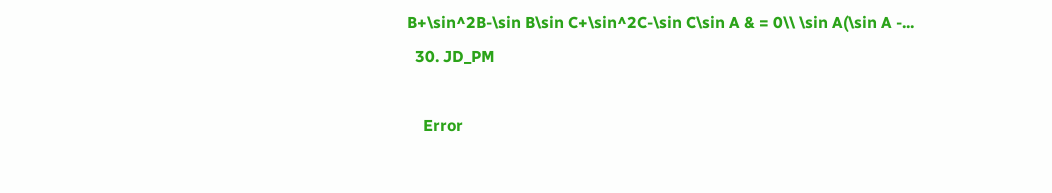B+\sin^2B-\sin B\sin C+\sin^2C-\sin C\sin A & = 0\\ \sin A(\sin A -...
  30. JD_PM

    Error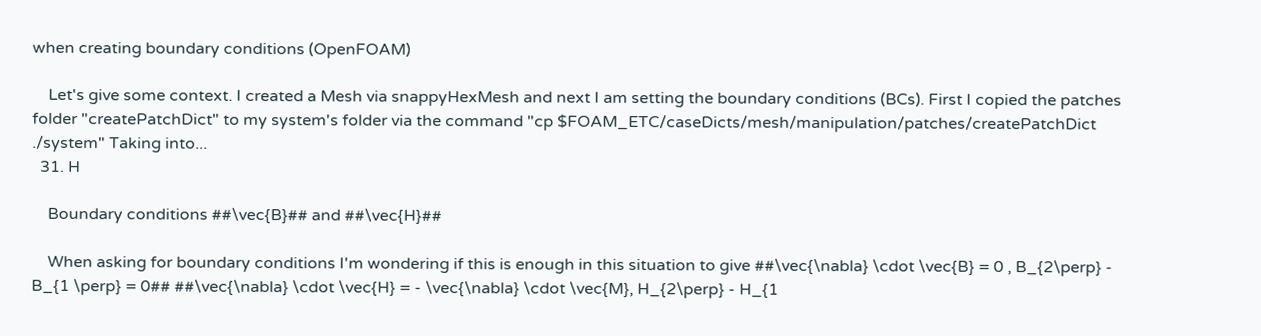when creating boundary conditions (OpenFOAM)

    Let's give some context. I created a Mesh via snappyHexMesh and next I am setting the boundary conditions (BCs). First I copied the patches folder "createPatchDict" to my system's folder via the command "cp $FOAM_ETC/caseDicts/mesh/manipulation/patches/createPatchDict ./system" Taking into...
  31. H

    Boundary conditions ##\vec{B}## and ##\vec{H}##

    When asking for boundary conditions I'm wondering if this is enough in this situation to give ##\vec{\nabla} \cdot \vec{B} = 0 , B_{2\perp} - B_{1 \perp} = 0## ##\vec{\nabla} \cdot \vec{H} = - \vec{\nabla} \cdot \vec{M}, H_{2\perp} - H_{1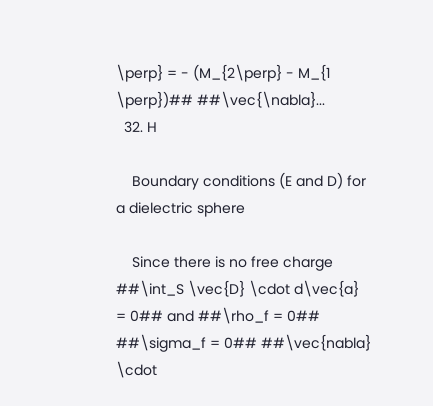\perp} = - (M_{2\perp} - M_{1 \perp})## ##\vec{\nabla}...
  32. H

    Boundary conditions (E and D) for a dielectric sphere

    Since there is no free charge ##\int_S \vec{D} \cdot d\vec{a} = 0## and ##\rho_f = 0## ##\sigma_f = 0## ##\vec{nabla} \cdot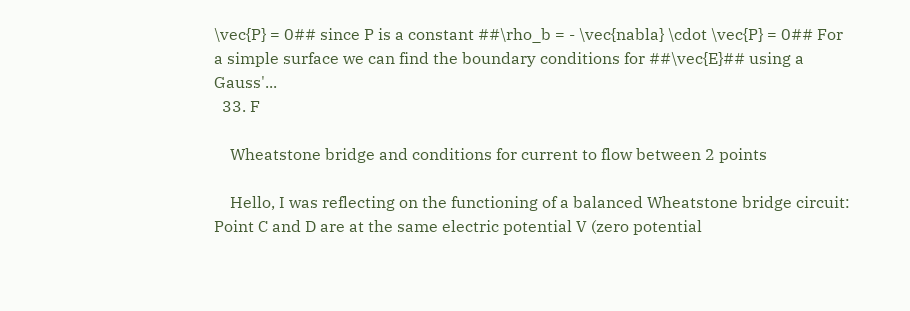\vec{P} = 0## since P is a constant ##\rho_b = - \vec{nabla} \cdot \vec{P} = 0## For a simple surface we can find the boundary conditions for ##\vec{E}## using a Gauss'...
  33. F

    Wheatstone bridge and conditions for current to flow between 2 points

    Hello, I was reflecting on the functioning of a balanced Wheatstone bridge circuit: Point C and D are at the same electric potential V (zero potential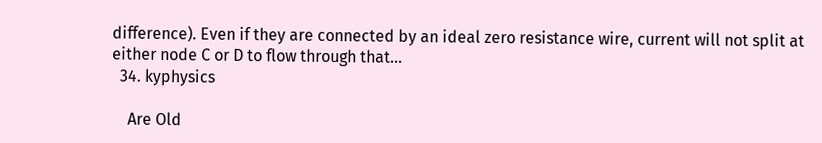difference). Even if they are connected by an ideal zero resistance wire, current will not split at either node C or D to flow through that...
  34. kyphysics

    Are Old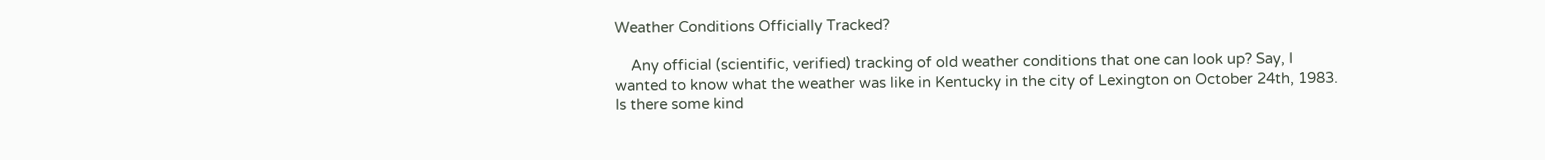Weather Conditions Officially Tracked?

    Any official (scientific, verified) tracking of old weather conditions that one can look up? Say, I wanted to know what the weather was like in Kentucky in the city of Lexington on October 24th, 1983. Is there some kind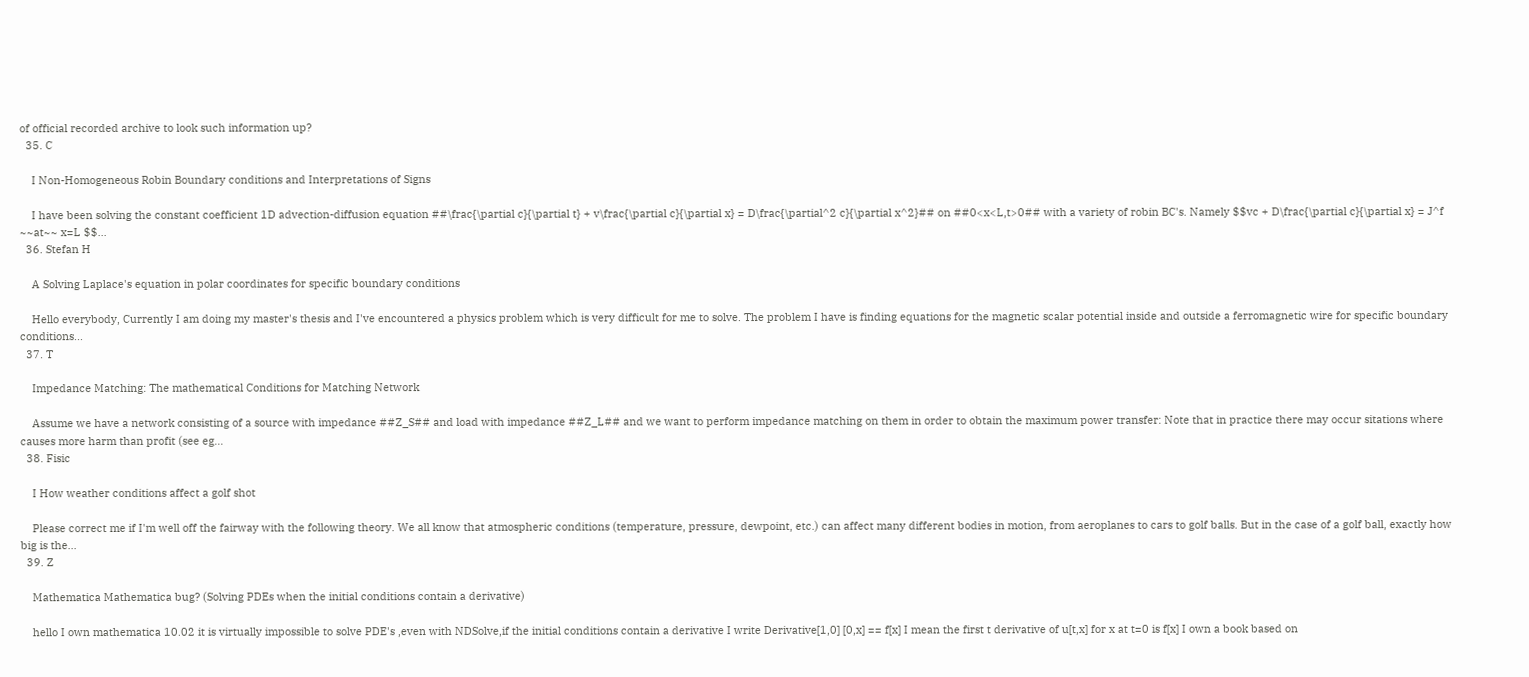of official recorded archive to look such information up?
  35. C

    I Non-Homogeneous Robin Boundary conditions and Interpretations of Signs

    I have been solving the constant coefficient 1D advection-diffusion equation ##\frac{\partial c}{\partial t} + v\frac{\partial c}{\partial x} = D\frac{\partial^2 c}{\partial x^2}## on ##0<x<L,t>0## with a variety of robin BC's. Namely $$vc + D\frac{\partial c}{\partial x} = J^f ~~at~~ x=L $$...
  36. Stefan H

    A Solving Laplace's equation in polar coordinates for specific boundary conditions

    Hello everybody, Currently I am doing my master's thesis and I've encountered a physics problem which is very difficult for me to solve. The problem I have is finding equations for the magnetic scalar potential inside and outside a ferromagnetic wire for specific boundary conditions...
  37. T

    Impedance Matching: The mathematical Conditions for Matching Network

    Assume we have a network consisting of a source with impedance ##Z_S## and load with impedance ##Z_L## and we want to perform impedance matching on them in order to obtain the maximum power transfer: Note that in practice there may occur sitations where causes more harm than profit (see eg...
  38. Fisic

    I How weather conditions affect a golf shot

    Please correct me if I'm well off the fairway with the following theory. We all know that atmospheric conditions (temperature, pressure, dewpoint, etc.) can affect many different bodies in motion, from aeroplanes to cars to golf balls. But in the case of a golf ball, exactly how big is the...
  39. Z

    Mathematica Mathematica bug? (Solving PDEs when the initial conditions contain a derivative)

    hello I own mathematica 10.02 it is virtually impossible to solve PDE's ,even with NDSolve,if the initial conditions contain a derivative I write Derivative[1,0] [0,x] == f[x] I mean the first t derivative of u[t,x] for x at t=0 is f[x] I own a book based on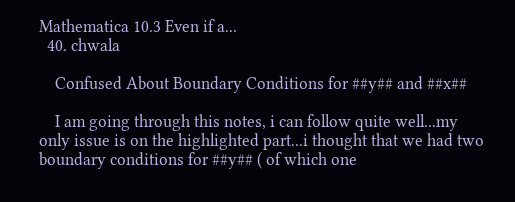Mathematica 10.3 Even if a...
  40. chwala

    Confused About Boundary Conditions for ##y## and ##x##

    I am going through this notes, i can follow quite well...my only issue is on the highlighted part...i thought that we had two boundary conditions for ##y## ( of which one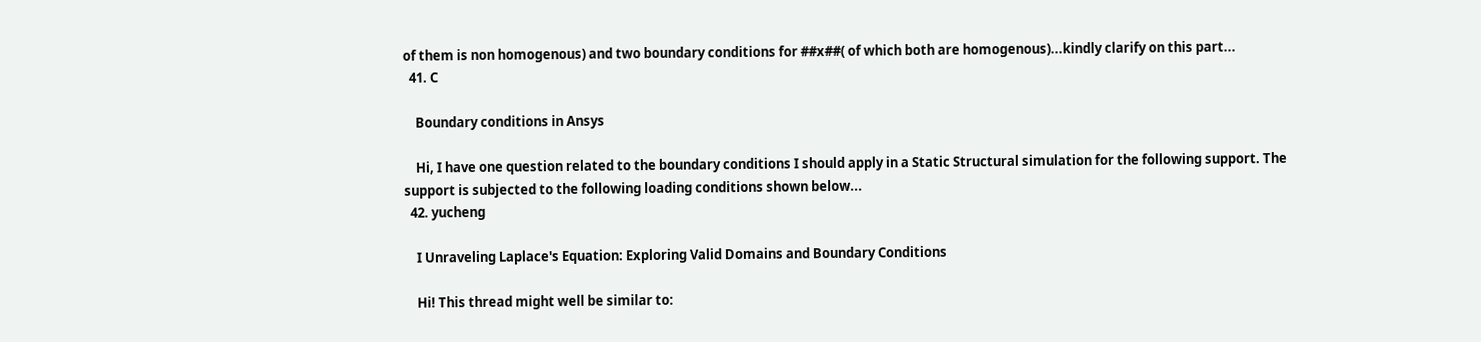of them is non homogenous) and two boundary conditions for ##x##( of which both are homogenous)...kindly clarify on this part...
  41. C

    Boundary conditions in Ansys

    Hi, I have one question related to the boundary conditions I should apply in a Static Structural simulation for the following support. The support is subjected to the following loading conditions shown below...
  42. yucheng

    I Unraveling Laplace's Equation: Exploring Valid Domains and Boundary Conditions

    Hi! This thread might well be similar to: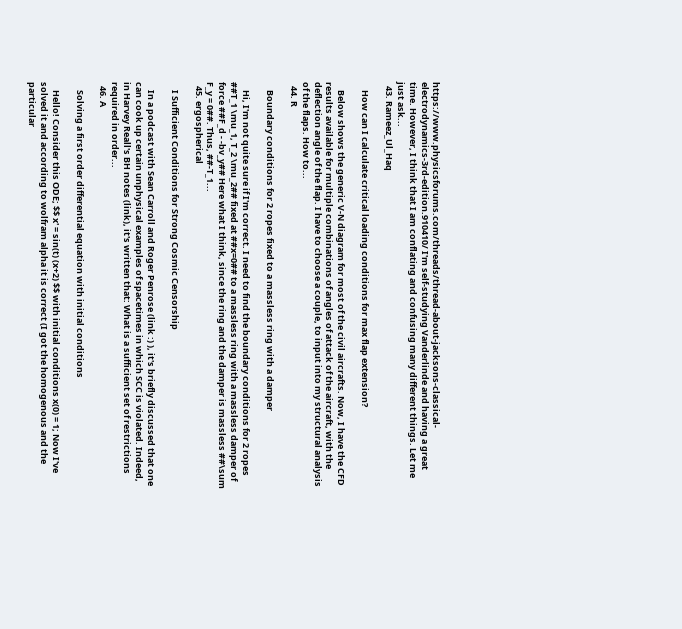https://www.physicsforums.com/threads/thread-about-jacksons-classical-electrodynamics-3rd-edition.910410/ I'm self-studying Vanderlinde and having a great time. However, I think that I am conflating and confusing many different things. Let me just ask...
  43. Rameez_Ul_Haq

    How can I calculate critical loading conditions for max flap extension?

    Below shows the generic V-N diagram for most of the civil aircrafts. Now, I have the CFD results available for multiple combinations of angles of attack of the aircraft, with the deflection angle of the flap. I have to choose a couple, to input into my structural analysis of the flaps. How to...
  44. R

    Boundary conditions for 2 ropes fixed to a massless ring with a damper

    Hi, I'm not quite sure if I'm correct. I need to find the boundary conditions for 2 ropes ##T_1 \mu_1, T_2 \mu_2## fixed at ##x=0## to a massless ring with a massless damper of force ##F_d - -bv_y## Here what I think, since the ring and the damper is massless ##\sum F_y = 0##. Thus, ##-T_1...
  45. ergospherical

    I Sufficient Conditions for Strong Cosmic Censorship

    In a podcast with Sean Carroll and Roger Penrose (link :) ), it's briefly discussed that one can cook up certain unphysical examples of spacetimes in which SCC is violated. Indeed, in Harvey Reall's BH notes (link), it's written that: What is a sufficient set of restrictions required in order...
  46. A

    Solving a first order differential equation with initial conditions

    Hello! Consider this ODE; $$ x' = sin(t) (x+2) $$ with initial conditions x(0) = 1; Now I've solved it and according to wolfram alpha it is correct (I got the homogenous and the particular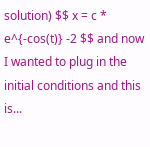solution) $$ x = c * e^{-cos(t)} -2 $$ and now I wanted to plug in the initial conditions and this is...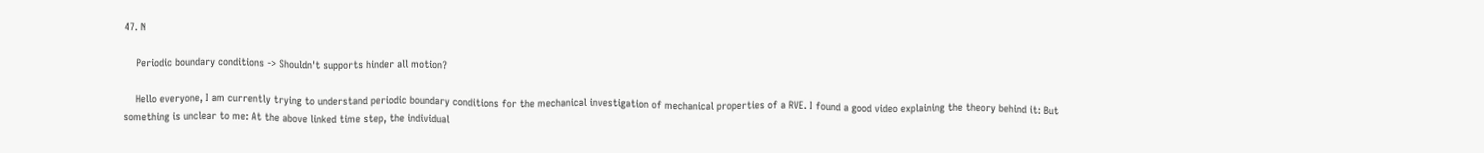47. N

    Periodic boundary conditions -> Shouldn't supports hinder all motion?

    Hello everyone, I am currently trying to understand periodic boundary conditions for the mechanical investigation of mechanical properties of a RVE. I found a good video explaining the theory behind it: But something is unclear to me: At the above linked time step, the individual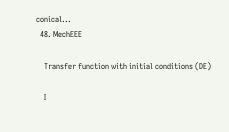conical...
  48. MechEEE

    Transfer function with initial conditions (DE)

    I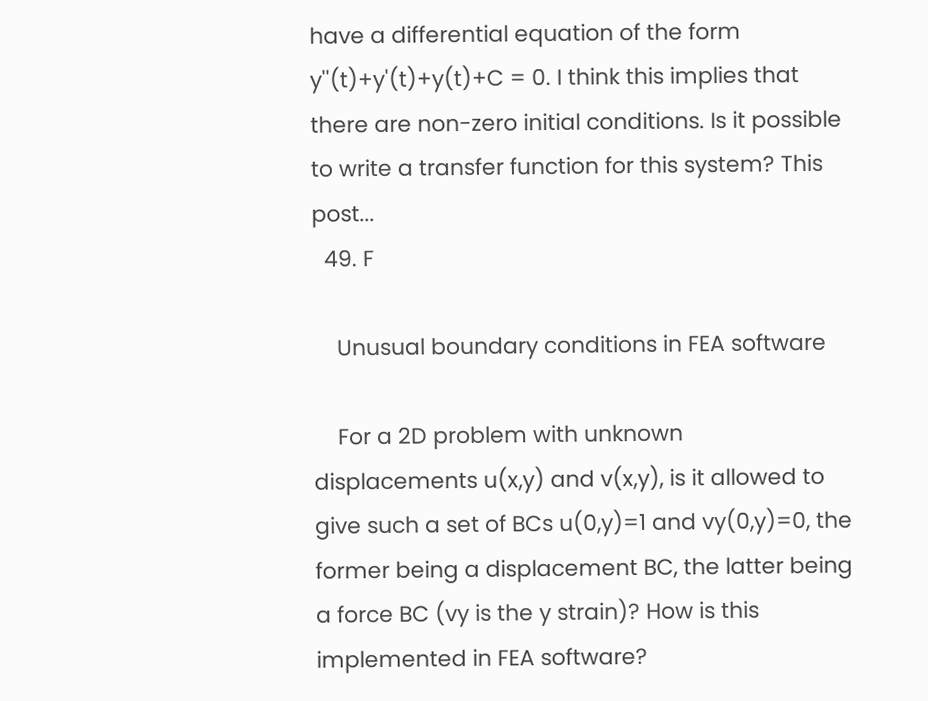have a differential equation of the form y''(t)+y'(t)+y(t)+C = 0. I think this implies that there are non-zero initial conditions. Is it possible to write a transfer function for this system? This post...
  49. F

    Unusual boundary conditions in FEA software

    For a 2D problem with unknown displacements u(x,y) and v(x,y), is it allowed to give such a set of BCs u(0,y)=1 and vy(0,y)=0, the former being a displacement BC, the latter being a force BC (vy is the y strain)? How is this implemented in FEA software?